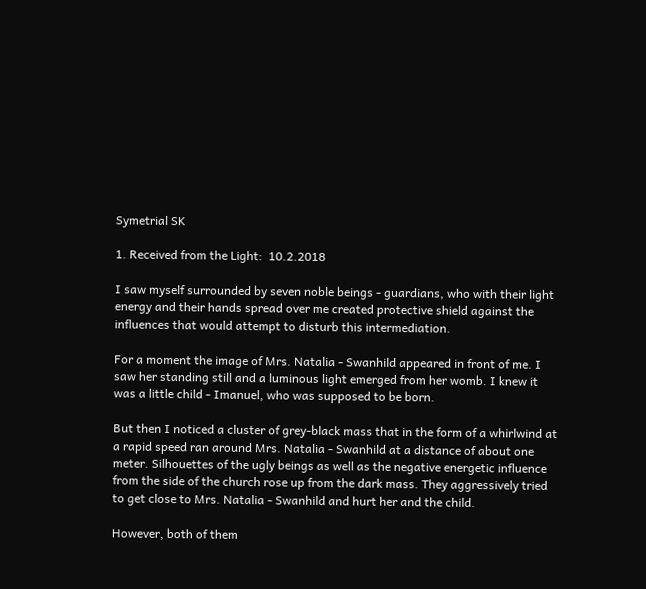Symetrial SK

1. Received from the Light:  10.2.2018

I saw myself surrounded by seven noble beings - guardians, who with their light energy and their hands spread over me created protective shield against the influences that would attempt to disturb this intermediation.

For a moment the image of Mrs. Natalia - Swanhild appeared in front of me. I saw her standing still and a luminous light emerged from her womb. I knew it was a little child - Imanuel, who was supposed to be born.

But then I noticed a cluster of grey-black mass that in the form of a whirlwind at a rapid speed ran around Mrs. Natalia - Swanhild at a distance of about one meter. Silhouettes of the ugly beings as well as the negative energetic influence from the side of the church rose up from the dark mass. They aggressively tried to get close to Mrs. Natalia - Swanhild and hurt her and the child.

However, both of them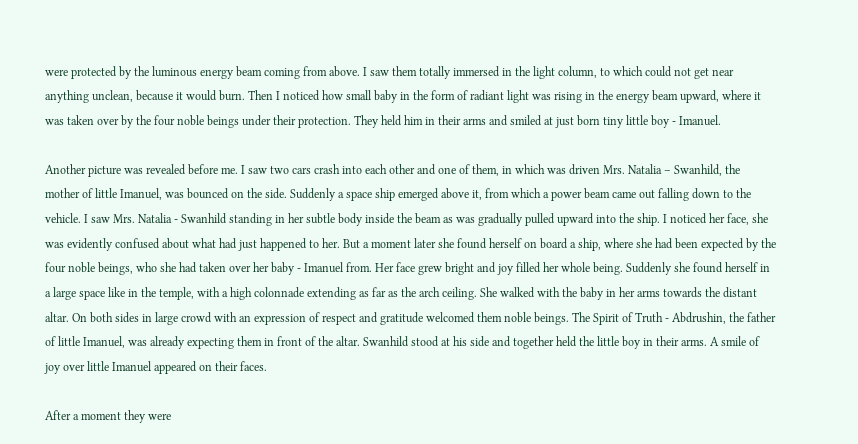were protected by the luminous energy beam coming from above. I saw them totally immersed in the light column, to which could not get near anything unclean, because it would burn. Then I noticed how small baby in the form of radiant light was rising in the energy beam upward, where it was taken over by the four noble beings under their protection. They held him in their arms and smiled at just born tiny little boy - Imanuel.

Another picture was revealed before me. I saw two cars crash into each other and one of them, in which was driven Mrs. Natalia – Swanhild, the mother of little Imanuel, was bounced on the side. Suddenly a space ship emerged above it, from which a power beam came out falling down to the vehicle. I saw Mrs. Natalia - Swanhild standing in her subtle body inside the beam as was gradually pulled upward into the ship. I noticed her face, she was evidently confused about what had just happened to her. But a moment later she found herself on board a ship, where she had been expected by the four noble beings, who she had taken over her baby - Imanuel from. Her face grew bright and joy filled her whole being. Suddenly she found herself in a large space like in the temple, with a high colonnade extending as far as the arch ceiling. She walked with the baby in her arms towards the distant altar. On both sides in large crowd with an expression of respect and gratitude welcomed them noble beings. The Spirit of Truth - Abdrushin, the father of little Imanuel, was already expecting them in front of the altar. Swanhild stood at his side and together held the little boy in their arms. A smile of joy over little Imanuel appeared on their faces.

After a moment they were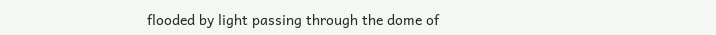flooded by light passing through the dome of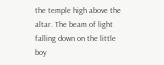the temple high above the altar. The beam of light falling down on the little boy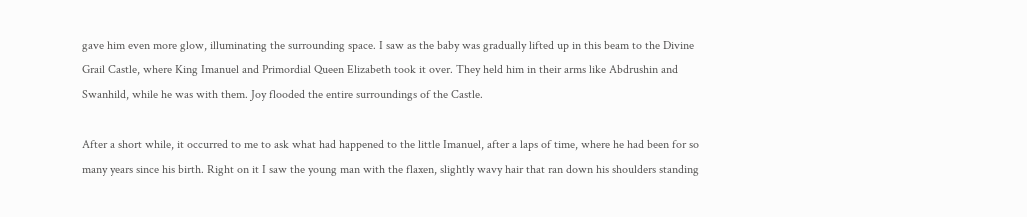gave him even more glow, illuminating the surrounding space. I saw as the baby was gradually lifted up in this beam to the Divine Grail Castle, where King Imanuel and Primordial Queen Elizabeth took it over. They held him in their arms like Abdrushin and Swanhild, while he was with them. Joy flooded the entire surroundings of the Castle.

After a short while, it occurred to me to ask what had happened to the little Imanuel, after a laps of time, where he had been for so many years since his birth. Right on it I saw the young man with the flaxen, slightly wavy hair that ran down his shoulders standing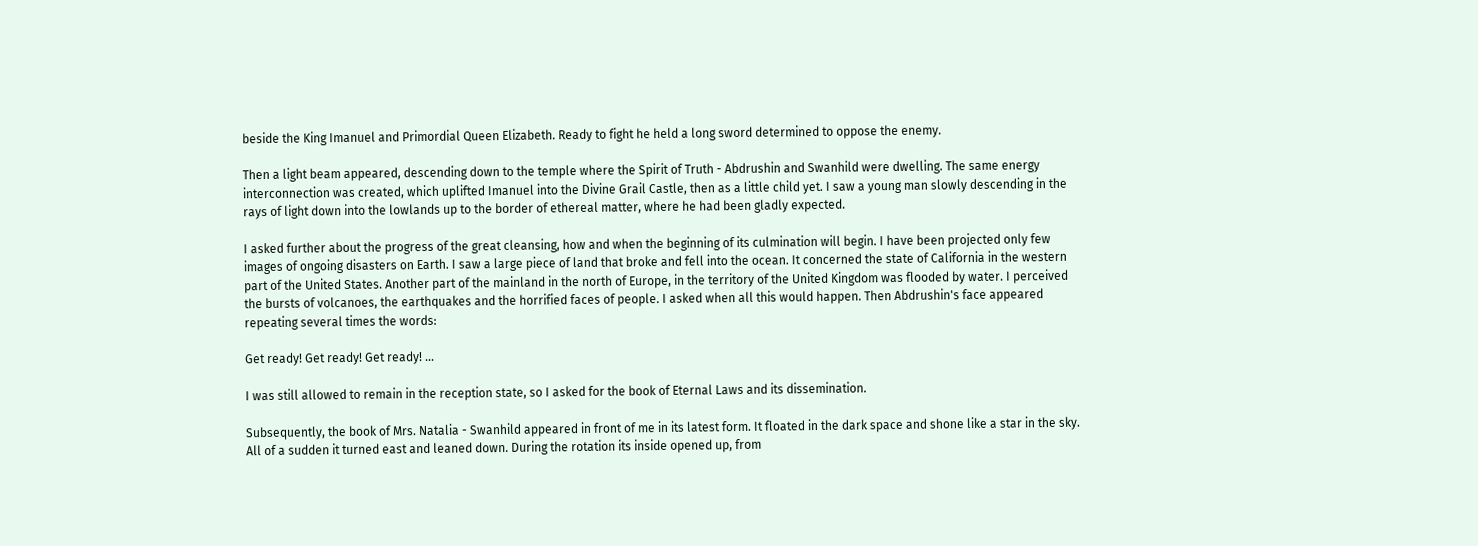beside the King Imanuel and Primordial Queen Elizabeth. Ready to fight he held a long sword determined to oppose the enemy.

Then a light beam appeared, descending down to the temple where the Spirit of Truth - Abdrushin and Swanhild were dwelling. The same energy interconnection was created, which uplifted Imanuel into the Divine Grail Castle, then as a little child yet. I saw a young man slowly descending in the rays of light down into the lowlands up to the border of ethereal matter, where he had been gladly expected.

I asked further about the progress of the great cleansing, how and when the beginning of its culmination will begin. I have been projected only few images of ongoing disasters on Earth. I saw a large piece of land that broke and fell into the ocean. It concerned the state of California in the western part of the United States. Another part of the mainland in the north of Europe, in the territory of the United Kingdom was flooded by water. I perceived the bursts of volcanoes, the earthquakes and the horrified faces of people. I asked when all this would happen. Then Abdrushin's face appeared repeating several times the words:

Get ready! Get ready! Get ready! ...

I was still allowed to remain in the reception state, so I asked for the book of Eternal Laws and its dissemination.

Subsequently, the book of Mrs. Natalia - Swanhild appeared in front of me in its latest form. It floated in the dark space and shone like a star in the sky. All of a sudden it turned east and leaned down. During the rotation its inside opened up, from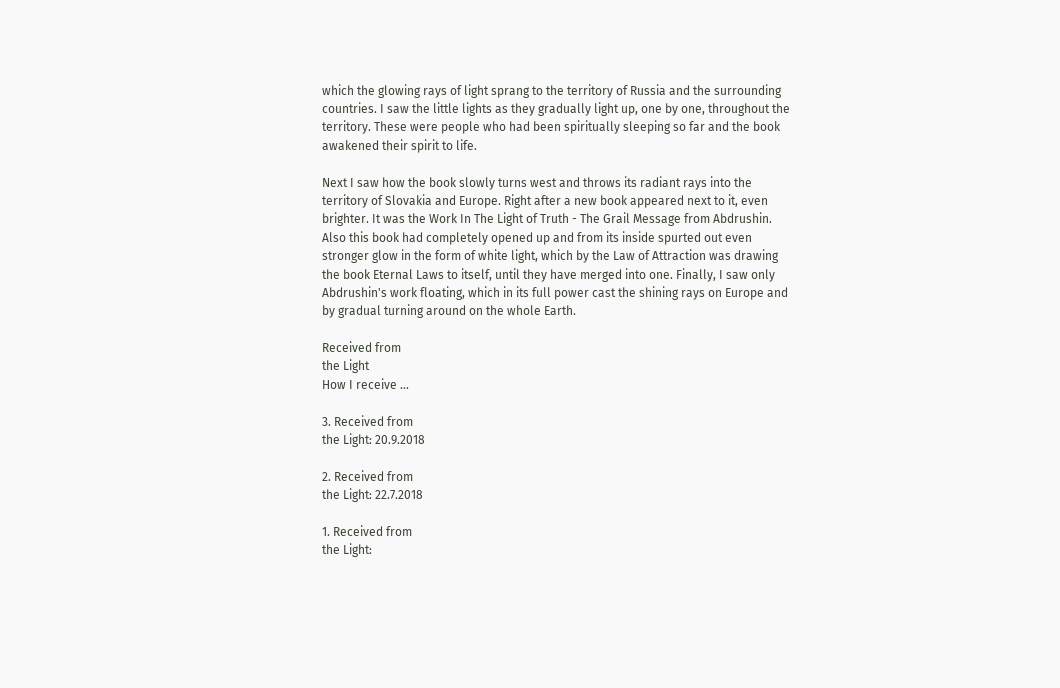which the glowing rays of light sprang to the territory of Russia and the surrounding countries. I saw the little lights as they gradually light up, one by one, throughout the territory. These were people who had been spiritually sleeping so far and the book awakened their spirit to life.

Next I saw how the book slowly turns west and throws its radiant rays into the territory of Slovakia and Europe. Right after a new book appeared next to it, even brighter. It was the Work In The Light of Truth - The Grail Message from Abdrushin. Also this book had completely opened up and from its inside spurted out even stronger glow in the form of white light, which by the Law of Attraction was drawing the book Eternal Laws to itself, until they have merged into one. Finally, I saw only Abdrushin's work floating, which in its full power cast the shining rays on Europe and by gradual turning around on the whole Earth.

Received from
the Light
How I receive ...

3. Received from
the Light: 20.9.2018

2. Received from
the Light: 22.7.2018

1. Received from
the Light: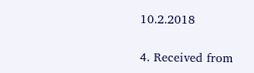10.2.2018

4. Received from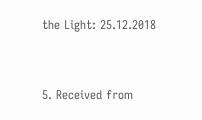the Light: 25.12.2018


5. Received from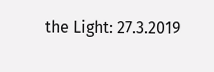the Light: 27.3.2019